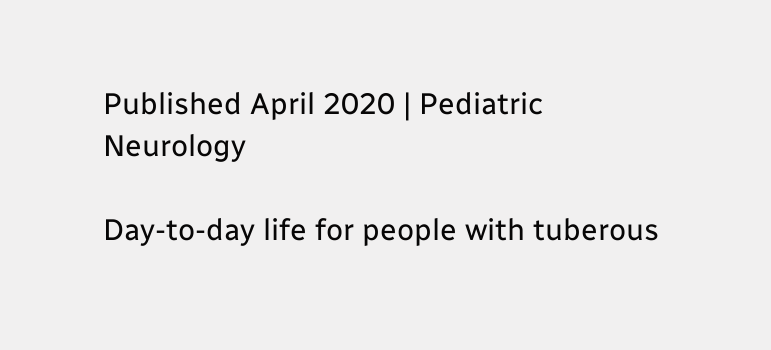Published April 2020 | Pediatric Neurology

Day-to-day life for people with tuberous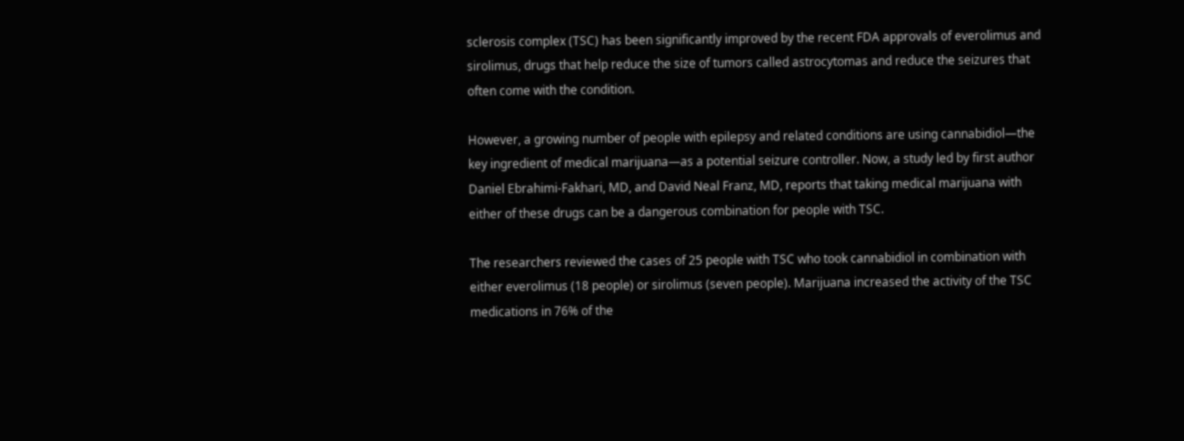sclerosis complex (TSC) has been significantly improved by the recent FDA approvals of everolimus and sirolimus, drugs that help reduce the size of tumors called astrocytomas and reduce the seizures that often come with the condition.

However, a growing number of people with epilepsy and related conditions are using cannabidiol—the key ingredient of medical marijuana—as a potential seizure controller. Now, a study led by first author Daniel Ebrahimi-Fakhari, MD, and David Neal Franz, MD, reports that taking medical marijuana with either of these drugs can be a dangerous combination for people with TSC.

The researchers reviewed the cases of 25 people with TSC who took cannabidiol in combination with either everolimus (18 people) or sirolimus (seven people). Marijuana increased the activity of the TSC medications in 76% of the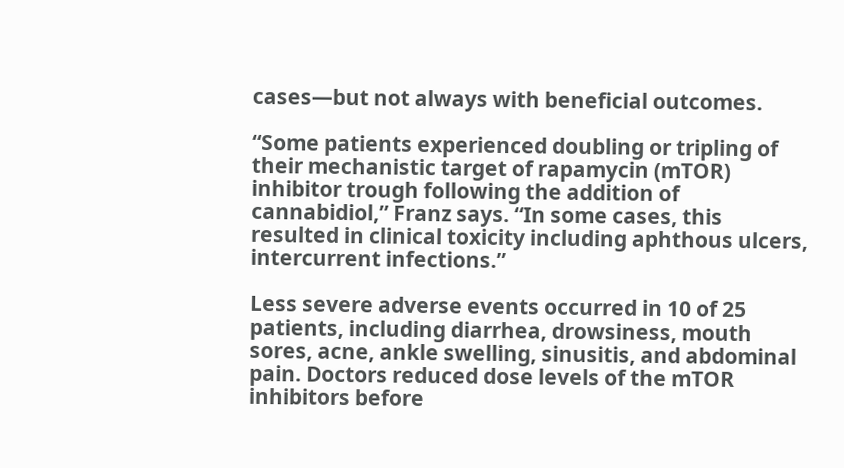cases—but not always with beneficial outcomes.

“Some patients experienced doubling or tripling of their mechanistic target of rapamycin (mTOR) inhibitor trough following the addition of cannabidiol,” Franz says. “In some cases, this resulted in clinical toxicity including aphthous ulcers, intercurrent infections.”

Less severe adverse events occurred in 10 of 25 patients, including diarrhea, drowsiness, mouth sores, acne, ankle swelling, sinusitis, and abdominal pain. Doctors reduced dose levels of the mTOR inhibitors before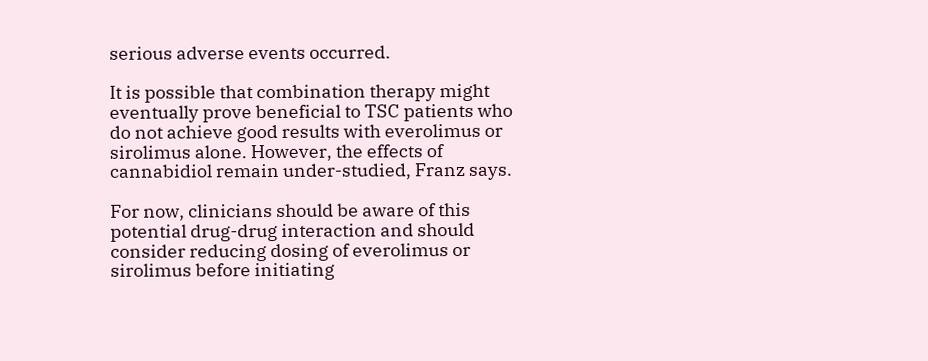serious adverse events occurred.

It is possible that combination therapy might eventually prove beneficial to TSC patients who do not achieve good results with everolimus or sirolimus alone. However, the effects of cannabidiol remain under-studied, Franz says.

For now, clinicians should be aware of this potential drug-drug interaction and should consider reducing dosing of everolimus or sirolimus before initiating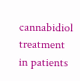cannabidiol treatment in patients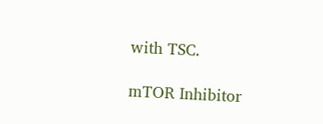with TSC.

mTOR Inhibitor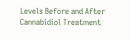Levels Before and After Cannabidiol Treatment